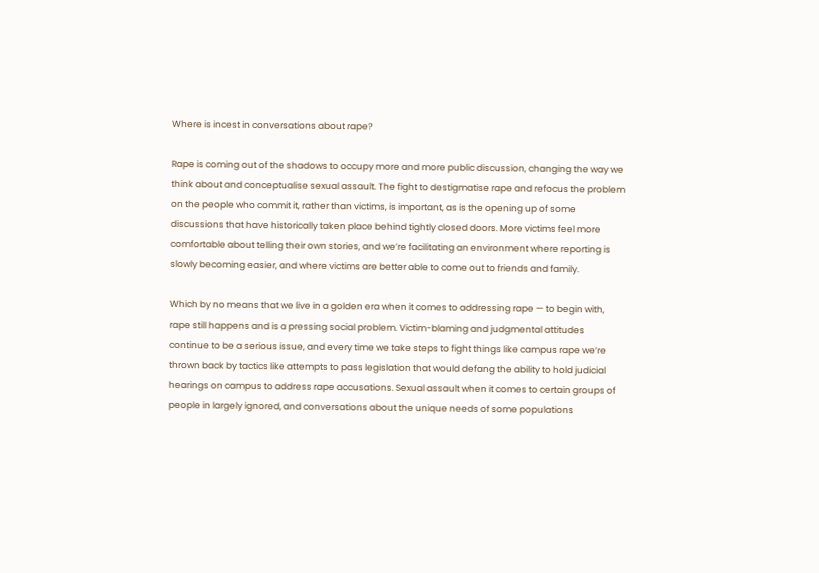Where is incest in conversations about rape?

Rape is coming out of the shadows to occupy more and more public discussion, changing the way we think about and conceptualise sexual assault. The fight to destigmatise rape and refocus the problem on the people who commit it, rather than victims, is important, as is the opening up of some discussions that have historically taken place behind tightly closed doors. More victims feel more comfortable about telling their own stories, and we’re facilitating an environment where reporting is slowly becoming easier, and where victims are better able to come out to friends and family.

Which by no means that we live in a golden era when it comes to addressing rape — to begin with, rape still happens and is a pressing social problem. Victim-blaming and judgmental attitudes continue to be a serious issue, and every time we take steps to fight things like campus rape we’re thrown back by tactics like attempts to pass legislation that would defang the ability to hold judicial hearings on campus to address rape accusations. Sexual assault when it comes to certain groups of people in largely ignored, and conversations about the unique needs of some populations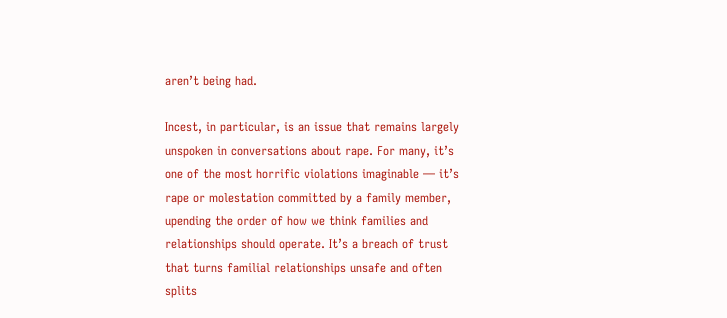aren’t being had.

Incest, in particular, is an issue that remains largely unspoken in conversations about rape. For many, it’s one of the most horrific violations imaginable — it’s rape or molestation committed by a family member, upending the order of how we think families and relationships should operate. It’s a breach of trust that turns familial relationships unsafe and often splits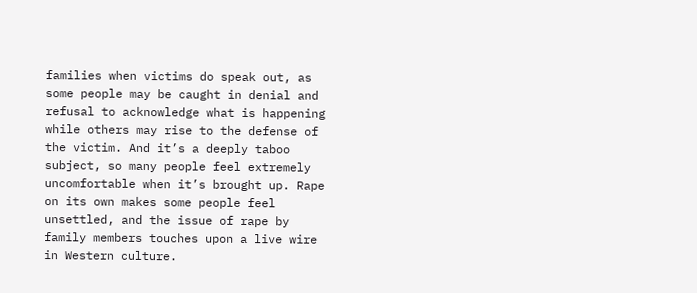families when victims do speak out, as some people may be caught in denial and refusal to acknowledge what is happening while others may rise to the defense of the victim. And it’s a deeply taboo subject, so many people feel extremely uncomfortable when it’s brought up. Rape on its own makes some people feel unsettled, and the issue of rape by family members touches upon a live wire in Western culture.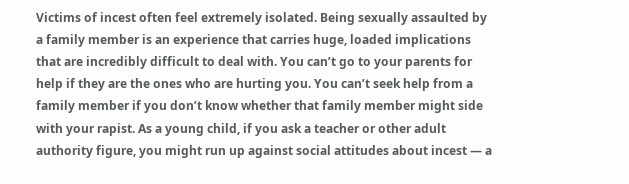Victims of incest often feel extremely isolated. Being sexually assaulted by a family member is an experience that carries huge, loaded implications that are incredibly difficult to deal with. You can’t go to your parents for help if they are the ones who are hurting you. You can’t seek help from a family member if you don’t know whether that family member might side with your rapist. As a young child, if you ask a teacher or other adult authority figure, you might run up against social attitudes about incest — a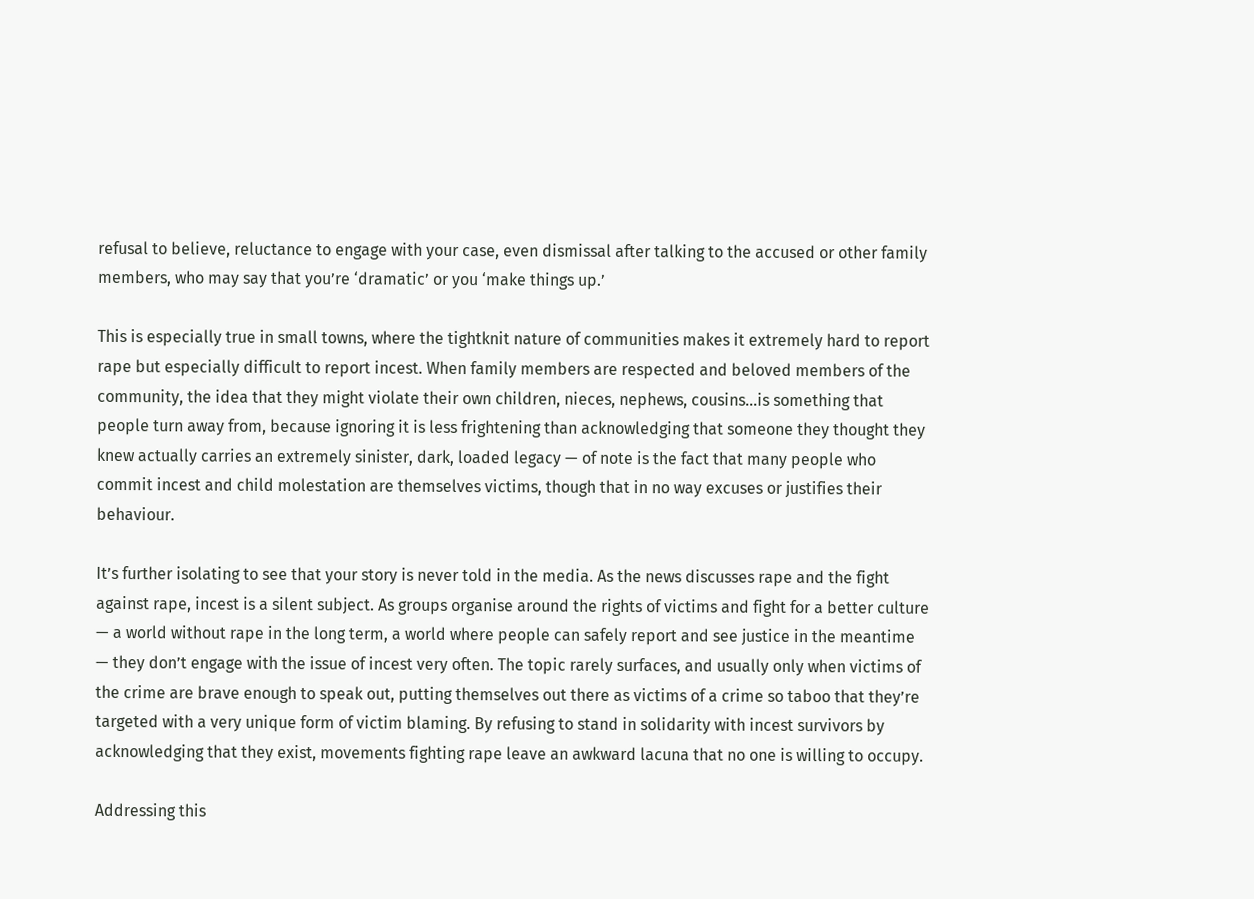refusal to believe, reluctance to engage with your case, even dismissal after talking to the accused or other family members, who may say that you’re ‘dramatic’ or you ‘make things up.’

This is especially true in small towns, where the tightknit nature of communities makes it extremely hard to report rape but especially difficult to report incest. When family members are respected and beloved members of the community, the idea that they might violate their own children, nieces, nephews, cousins…is something that people turn away from, because ignoring it is less frightening than acknowledging that someone they thought they knew actually carries an extremely sinister, dark, loaded legacy — of note is the fact that many people who commit incest and child molestation are themselves victims, though that in no way excuses or justifies their behaviour.

It’s further isolating to see that your story is never told in the media. As the news discusses rape and the fight against rape, incest is a silent subject. As groups organise around the rights of victims and fight for a better culture — a world without rape in the long term, a world where people can safely report and see justice in the meantime — they don’t engage with the issue of incest very often. The topic rarely surfaces, and usually only when victims of the crime are brave enough to speak out, putting themselves out there as victims of a crime so taboo that they’re targeted with a very unique form of victim blaming. By refusing to stand in solidarity with incest survivors by acknowledging that they exist, movements fighting rape leave an awkward lacuna that no one is willing to occupy.

Addressing this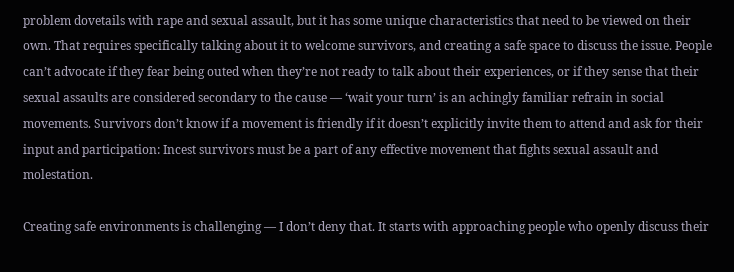problem dovetails with rape and sexual assault, but it has some unique characteristics that need to be viewed on their own. That requires specifically talking about it to welcome survivors, and creating a safe space to discuss the issue. People can’t advocate if they fear being outed when they’re not ready to talk about their experiences, or if they sense that their sexual assaults are considered secondary to the cause — ‘wait your turn’ is an achingly familiar refrain in social movements. Survivors don’t know if a movement is friendly if it doesn’t explicitly invite them to attend and ask for their input and participation: Incest survivors must be a part of any effective movement that fights sexual assault and molestation.

Creating safe environments is challenging — I don’t deny that. It starts with approaching people who openly discuss their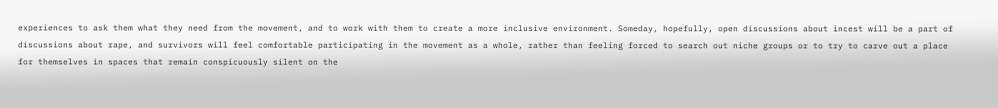experiences to ask them what they need from the movement, and to work with them to create a more inclusive environment. Someday, hopefully, open discussions about incest will be a part of discussions about rape, and survivors will feel comfortable participating in the movement as a whole, rather than feeling forced to search out niche groups or to try to carve out a place for themselves in spaces that remain conspicuously silent on the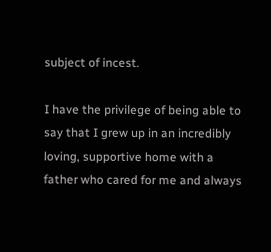subject of incest.

I have the privilege of being able to say that I grew up in an incredibly loving, supportive home with a father who cared for me and always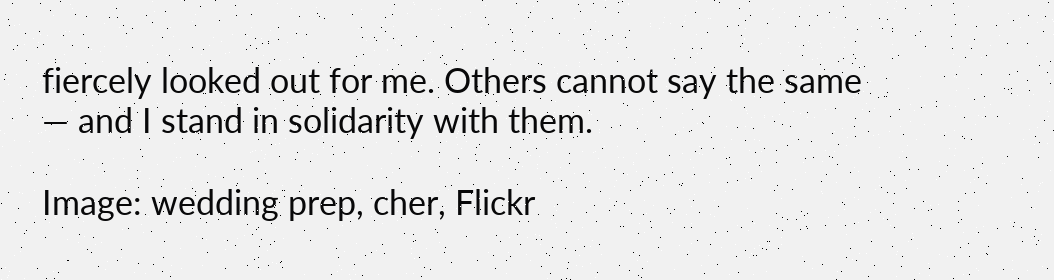fiercely looked out for me. Others cannot say the same — and I stand in solidarity with them.

Image: wedding prep, cher, Flickr